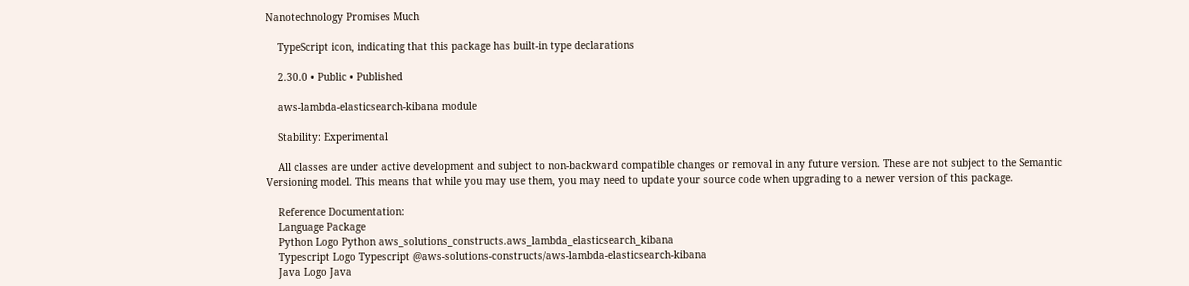Nanotechnology Promises Much

    TypeScript icon, indicating that this package has built-in type declarations

    2.30.0 • Public • Published

    aws-lambda-elasticsearch-kibana module

    Stability: Experimental

    All classes are under active development and subject to non-backward compatible changes or removal in any future version. These are not subject to the Semantic Versioning model. This means that while you may use them, you may need to update your source code when upgrading to a newer version of this package.

    Reference Documentation:
    Language Package
    Python Logo Python aws_solutions_constructs.aws_lambda_elasticsearch_kibana
    Typescript Logo Typescript @aws-solutions-constructs/aws-lambda-elasticsearch-kibana
    Java Logo Java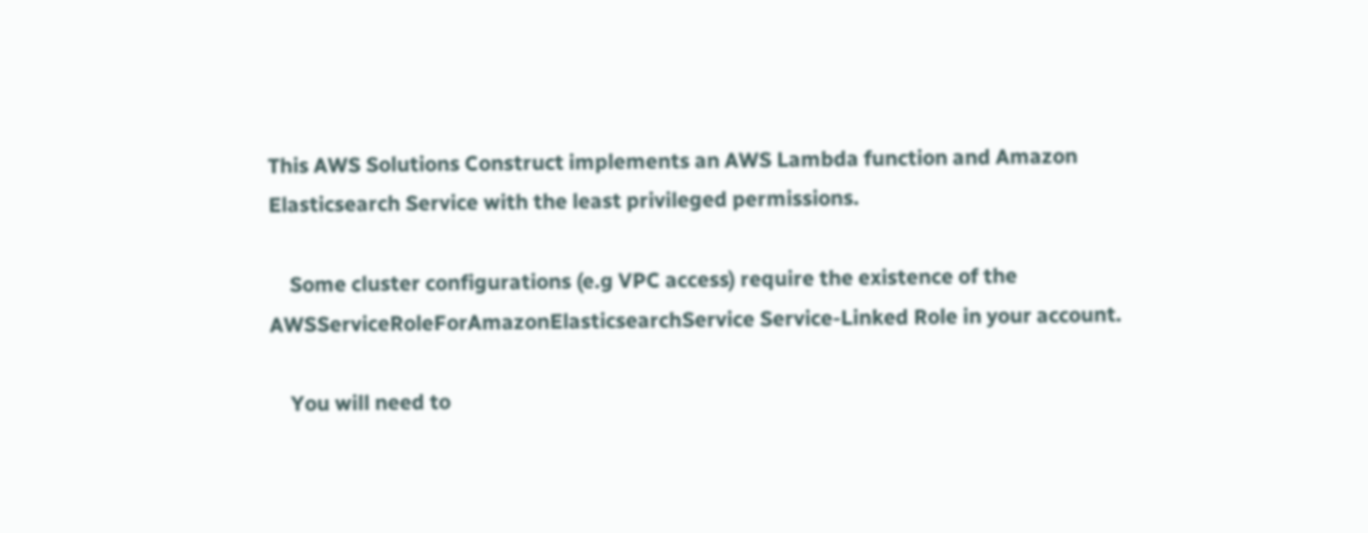This AWS Solutions Construct implements an AWS Lambda function and Amazon Elasticsearch Service with the least privileged permissions.

    Some cluster configurations (e.g VPC access) require the existence of the AWSServiceRoleForAmazonElasticsearchService Service-Linked Role in your account.

    You will need to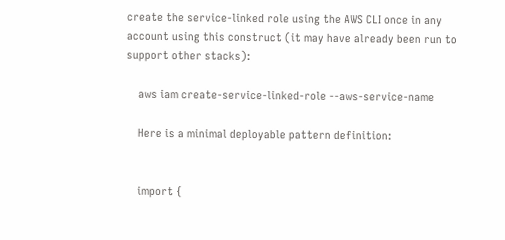create the service-linked role using the AWS CLI once in any account using this construct (it may have already been run to support other stacks):

    aws iam create-service-linked-role --aws-service-name

    Here is a minimal deployable pattern definition:


    import {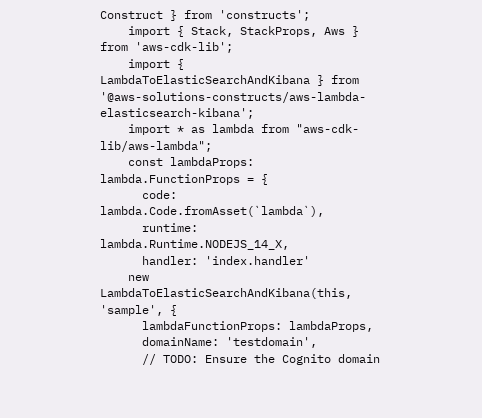Construct } from 'constructs';
    import { Stack, StackProps, Aws } from 'aws-cdk-lib';
    import { LambdaToElasticSearchAndKibana } from '@aws-solutions-constructs/aws-lambda-elasticsearch-kibana';
    import * as lambda from "aws-cdk-lib/aws-lambda";
    const lambdaProps: lambda.FunctionProps = {
      code: lambda.Code.fromAsset(`lambda`),
      runtime: lambda.Runtime.NODEJS_14_X,
      handler: 'index.handler'
    new LambdaToElasticSearchAndKibana(this, 'sample', {
      lambdaFunctionProps: lambdaProps,
      domainName: 'testdomain',
      // TODO: Ensure the Cognito domain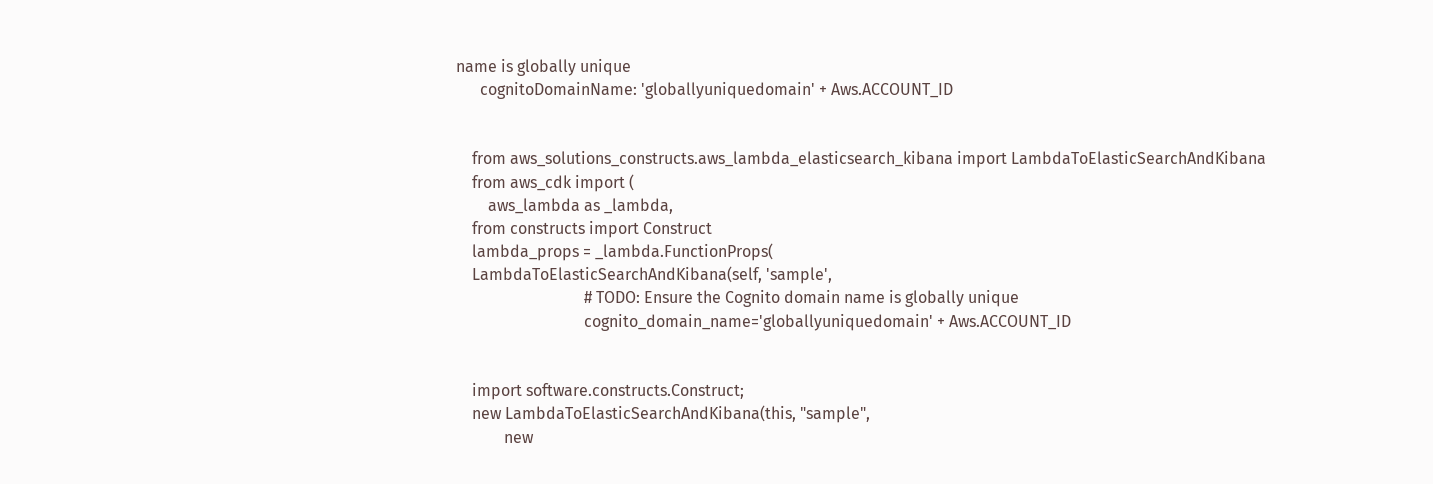name is globally unique
      cognitoDomainName: 'globallyuniquedomain' + Aws.ACCOUNT_ID


    from aws_solutions_constructs.aws_lambda_elasticsearch_kibana import LambdaToElasticSearchAndKibana
    from aws_cdk import (
        aws_lambda as _lambda,
    from constructs import Construct
    lambda_props = _lambda.FunctionProps(
    LambdaToElasticSearchAndKibana(self, 'sample',
                                # TODO: Ensure the Cognito domain name is globally unique
                                cognito_domain_name='globallyuniquedomain' + Aws.ACCOUNT_ID


    import software.constructs.Construct;
    new LambdaToElasticSearchAndKibana(this, "sample",
            new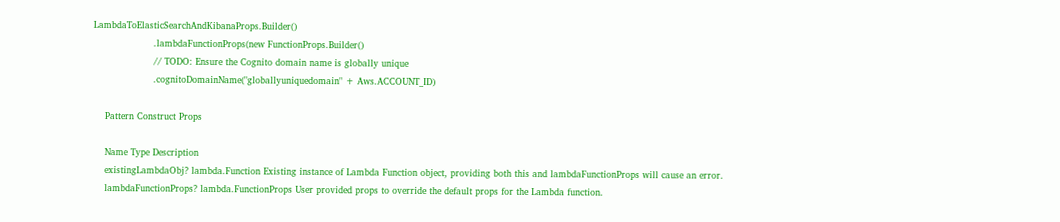LambdaToElasticSearchAndKibanaProps.Builder()
                    .lambdaFunctionProps(new FunctionProps.Builder()
                    // TODO: Ensure the Cognito domain name is globally unique
                    .cognitoDomainName("globallyuniquedomain" + Aws.ACCOUNT_ID)

    Pattern Construct Props

    Name Type Description
    existingLambdaObj? lambda.Function Existing instance of Lambda Function object, providing both this and lambdaFunctionProps will cause an error.
    lambdaFunctionProps? lambda.FunctionProps User provided props to override the default props for the Lambda function.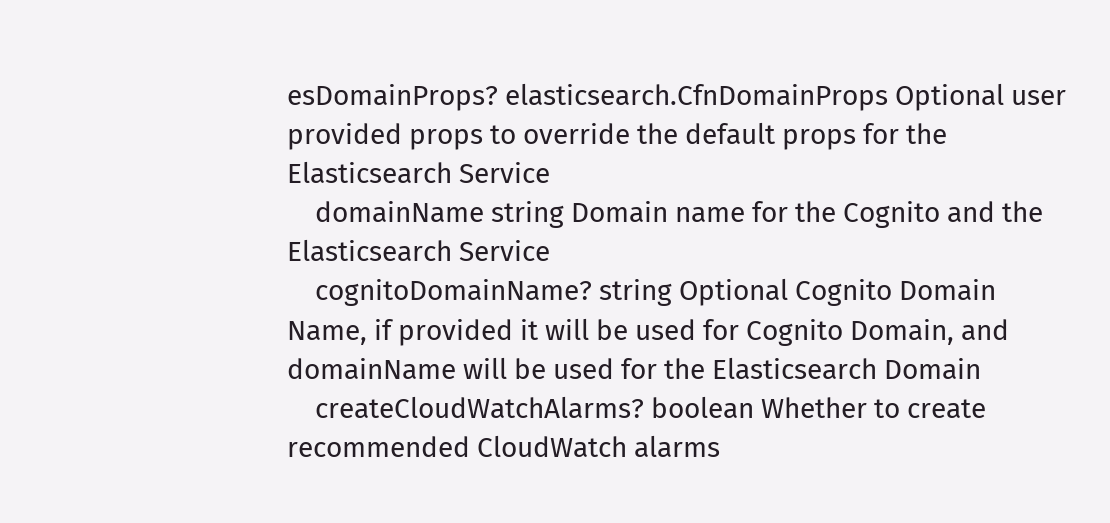esDomainProps? elasticsearch.CfnDomainProps Optional user provided props to override the default props for the Elasticsearch Service
    domainName string Domain name for the Cognito and the Elasticsearch Service
    cognitoDomainName? string Optional Cognito Domain Name, if provided it will be used for Cognito Domain, and domainName will be used for the Elasticsearch Domain
    createCloudWatchAlarms? boolean Whether to create recommended CloudWatch alarms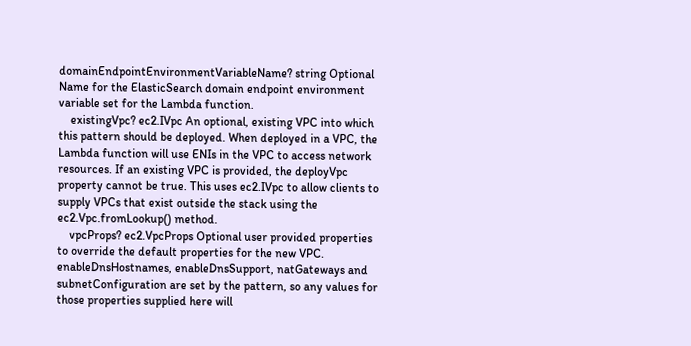domainEndpointEnvironmentVariableName? string Optional Name for the ElasticSearch domain endpoint environment variable set for the Lambda function.
    existingVpc? ec2.IVpc An optional, existing VPC into which this pattern should be deployed. When deployed in a VPC, the Lambda function will use ENIs in the VPC to access network resources. If an existing VPC is provided, the deployVpc property cannot be true. This uses ec2.IVpc to allow clients to supply VPCs that exist outside the stack using the ec2.Vpc.fromLookup() method.
    vpcProps? ec2.VpcProps Optional user provided properties to override the default properties for the new VPC. enableDnsHostnames, enableDnsSupport, natGateways and subnetConfiguration are set by the pattern, so any values for those properties supplied here will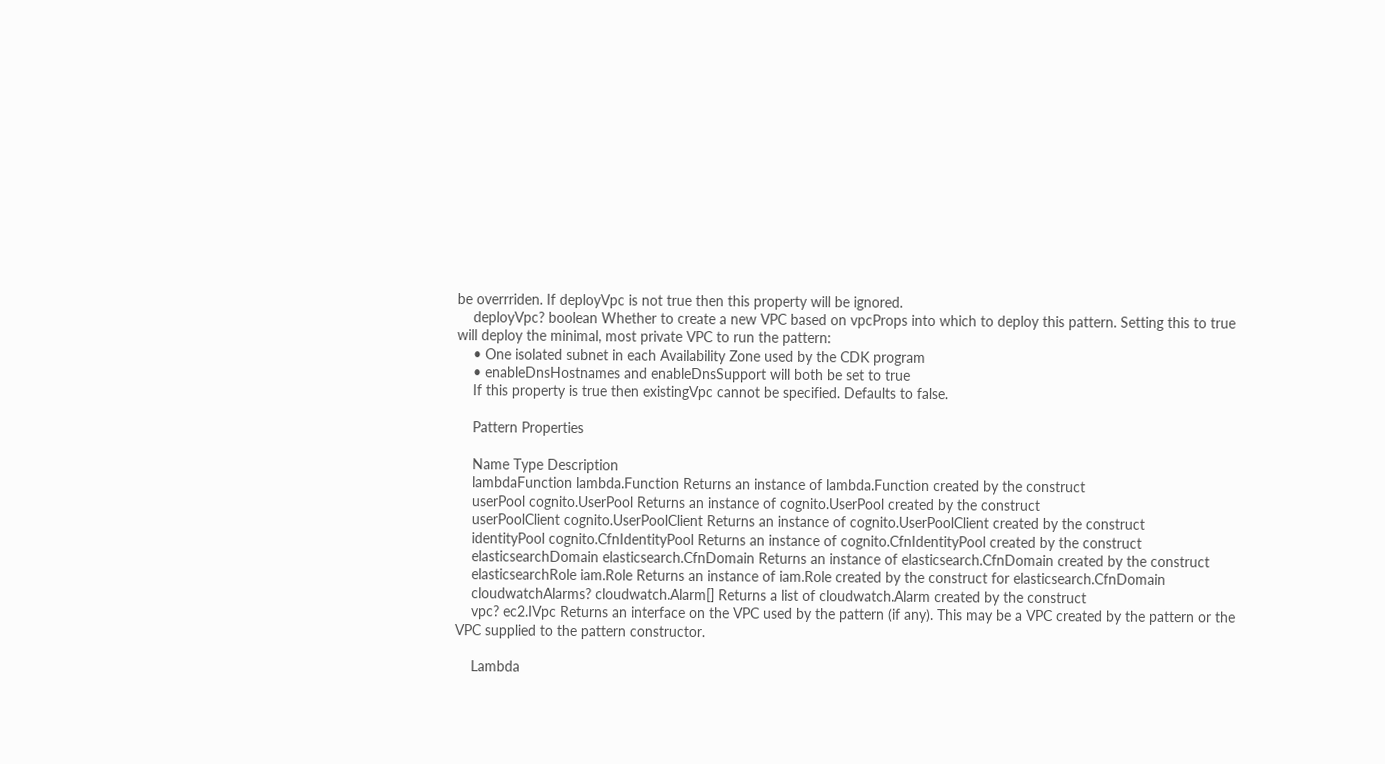be overrriden. If deployVpc is not true then this property will be ignored.
    deployVpc? boolean Whether to create a new VPC based on vpcProps into which to deploy this pattern. Setting this to true will deploy the minimal, most private VPC to run the pattern:
    • One isolated subnet in each Availability Zone used by the CDK program
    • enableDnsHostnames and enableDnsSupport will both be set to true
    If this property is true then existingVpc cannot be specified. Defaults to false.

    Pattern Properties

    Name Type Description
    lambdaFunction lambda.Function Returns an instance of lambda.Function created by the construct
    userPool cognito.UserPool Returns an instance of cognito.UserPool created by the construct
    userPoolClient cognito.UserPoolClient Returns an instance of cognito.UserPoolClient created by the construct
    identityPool cognito.CfnIdentityPool Returns an instance of cognito.CfnIdentityPool created by the construct
    elasticsearchDomain elasticsearch.CfnDomain Returns an instance of elasticsearch.CfnDomain created by the construct
    elasticsearchRole iam.Role Returns an instance of iam.Role created by the construct for elasticsearch.CfnDomain
    cloudwatchAlarms? cloudwatch.Alarm[] Returns a list of cloudwatch.Alarm created by the construct
    vpc? ec2.IVpc Returns an interface on the VPC used by the pattern (if any). This may be a VPC created by the pattern or the VPC supplied to the pattern constructor.

    Lambda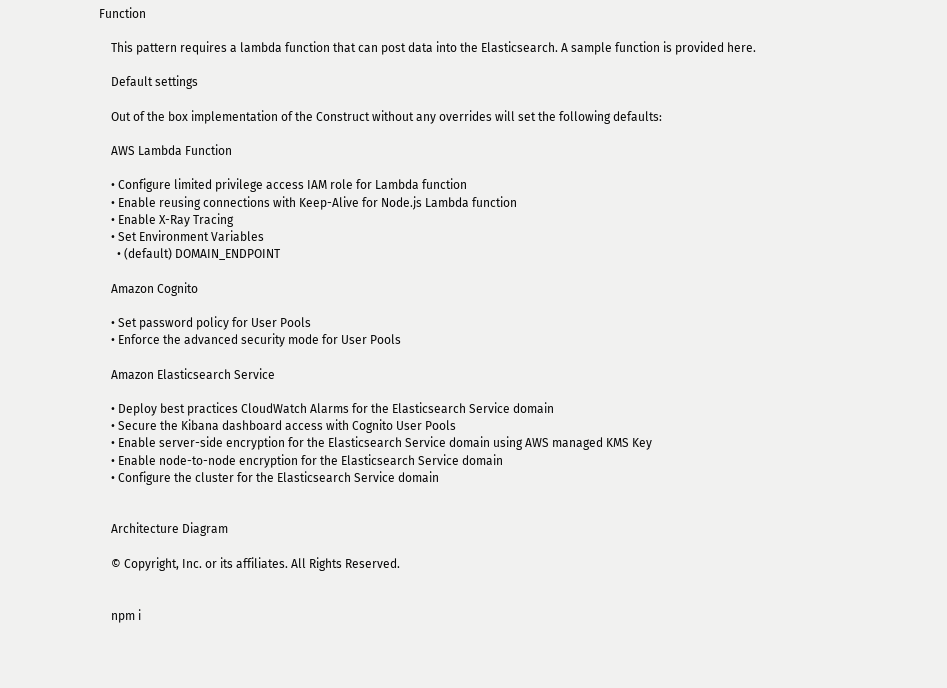Function

    This pattern requires a lambda function that can post data into the Elasticsearch. A sample function is provided here.

    Default settings

    Out of the box implementation of the Construct without any overrides will set the following defaults:

    AWS Lambda Function

    • Configure limited privilege access IAM role for Lambda function
    • Enable reusing connections with Keep-Alive for Node.js Lambda function
    • Enable X-Ray Tracing
    • Set Environment Variables
      • (default) DOMAIN_ENDPOINT

    Amazon Cognito

    • Set password policy for User Pools
    • Enforce the advanced security mode for User Pools

    Amazon Elasticsearch Service

    • Deploy best practices CloudWatch Alarms for the Elasticsearch Service domain
    • Secure the Kibana dashboard access with Cognito User Pools
    • Enable server-side encryption for the Elasticsearch Service domain using AWS managed KMS Key
    • Enable node-to-node encryption for the Elasticsearch Service domain
    • Configure the cluster for the Elasticsearch Service domain


    Architecture Diagram

    © Copyright, Inc. or its affiliates. All Rights Reserved.


    npm i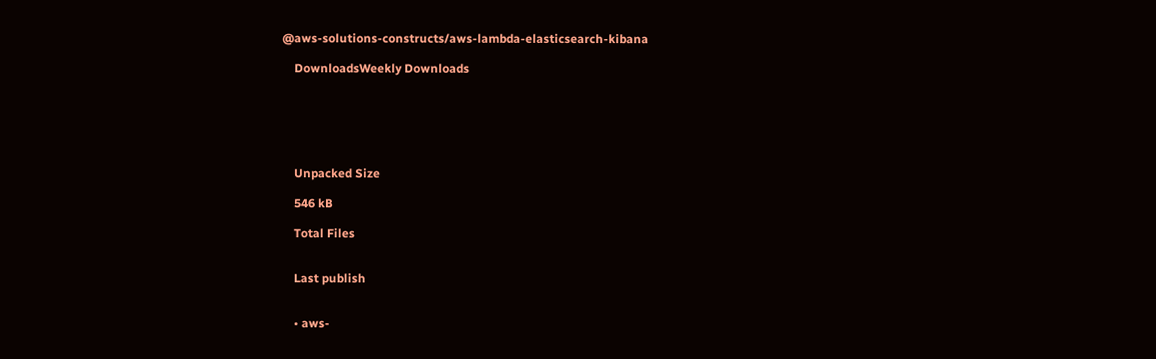@aws-solutions-constructs/aws-lambda-elasticsearch-kibana

    DownloadsWeekly Downloads






    Unpacked Size

    546 kB

    Total Files


    Last publish


    • aws-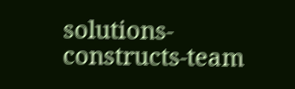solutions-constructs-team